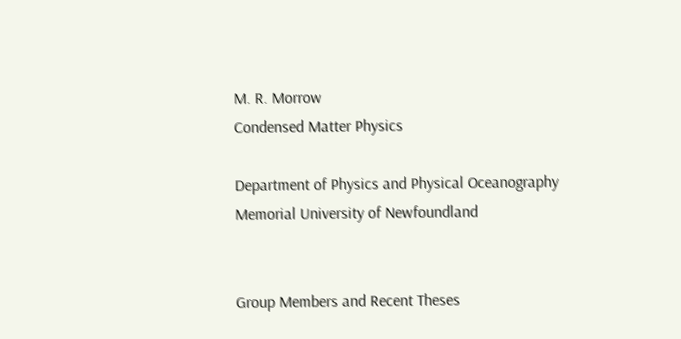M. R. Morrow
Condensed Matter Physics

Department of Physics and Physical Oceanography
Memorial University of Newfoundland


Group Members and Recent Theses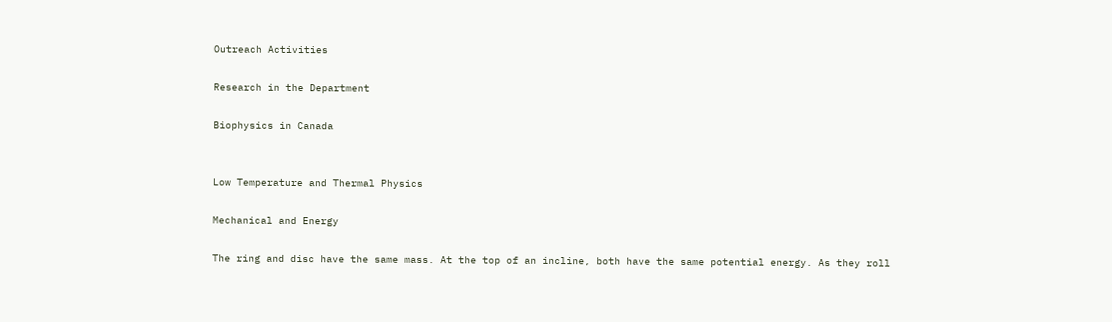Outreach Activities

Research in the Department

Biophysics in Canada


Low Temperature and Thermal Physics

Mechanical and Energy

The ring and disc have the same mass. At the top of an incline, both have the same potential energy. As they roll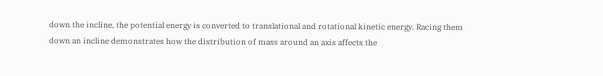down the incline, the potential energy is converted to translational and rotational kinetic energy. Racing them down an incline demonstrates how the distribution of mass around an axis affects the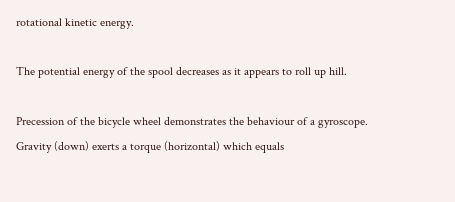rotational kinetic energy.

The potential energy of the spool decreases as it appears to roll up hill.

Precession of the bicycle wheel demonstrates the behaviour of a gyroscope. Gravity (down) exerts a torque (horizontal) which equals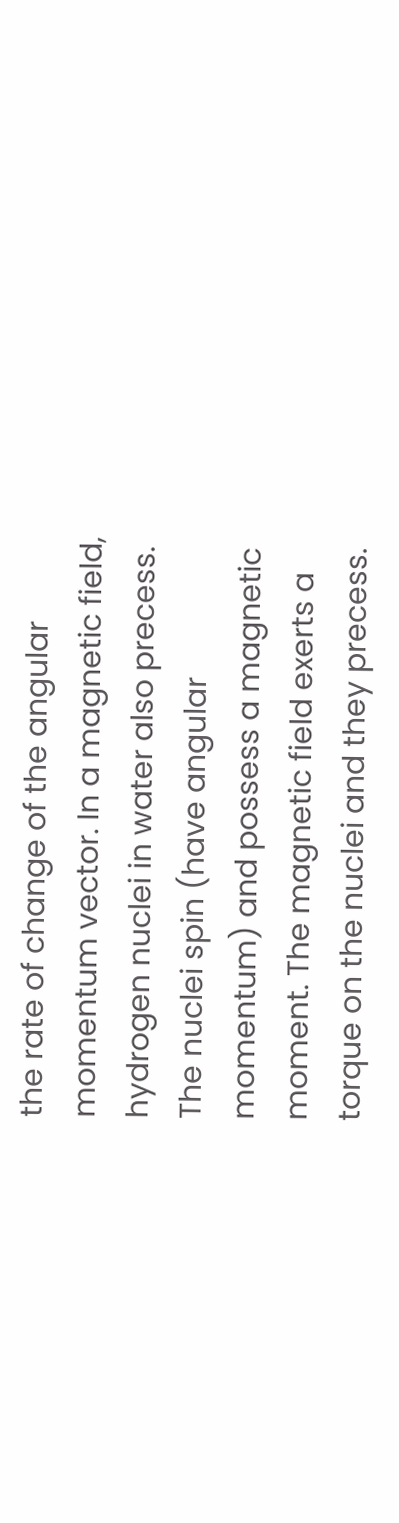the rate of change of the angular momentum vector. In a magnetic field, hydrogen nuclei in water also precess. The nuclei spin (have angular momentum) and possess a magnetic moment. The magnetic field exerts a torque on the nuclei and they precess.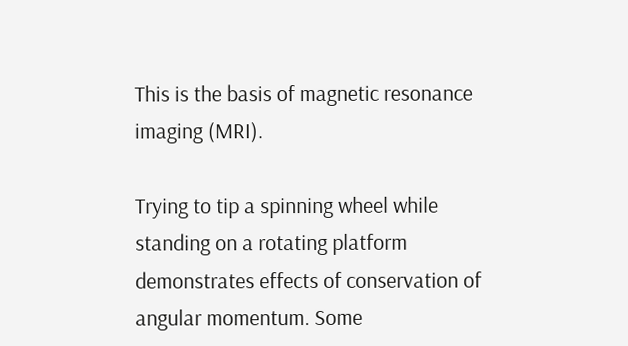This is the basis of magnetic resonance imaging (MRI).

Trying to tip a spinning wheel while standing on a rotating platform demonstrates effects of conservation of angular momentum. Some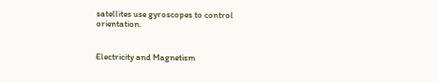satellites use gyroscopes to control orientation.


Electricity and Magnetism